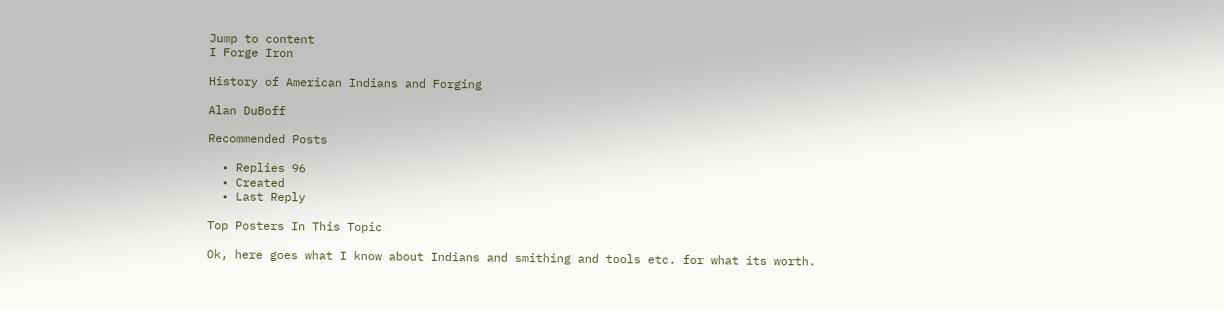Jump to content
I Forge Iron

History of American Indians and Forging

Alan DuBoff

Recommended Posts

  • Replies 96
  • Created
  • Last Reply

Top Posters In This Topic

Ok, here goes what I know about Indians and smithing and tools etc. for what its worth.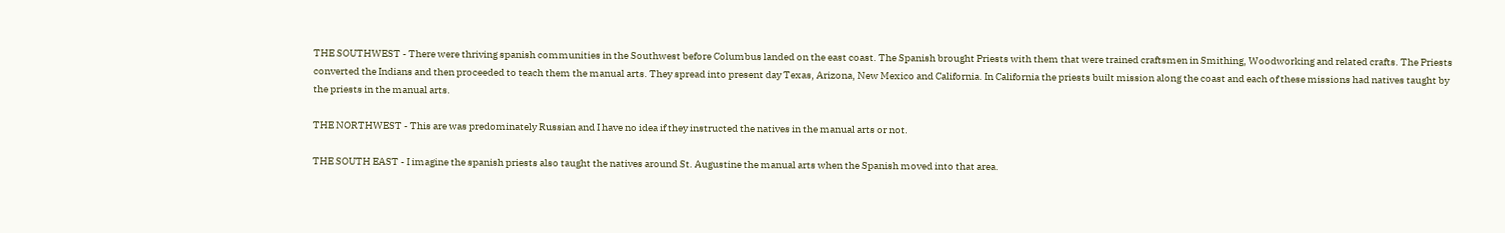THE SOUTHWEST - There were thriving spanish communities in the Southwest before Columbus landed on the east coast. The Spanish brought Priests with them that were trained craftsmen in Smithing, Woodworking and related crafts. The Priests converted the Indians and then proceeded to teach them the manual arts. They spread into present day Texas, Arizona, New Mexico and California. In California the priests built mission along the coast and each of these missions had natives taught by the priests in the manual arts.

THE NORTHWEST - This are was predominately Russian and I have no idea if they instructed the natives in the manual arts or not.

THE SOUTH EAST - I imagine the spanish priests also taught the natives around St. Augustine the manual arts when the Spanish moved into that area.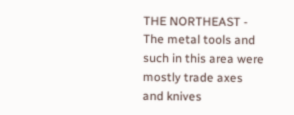THE NORTHEAST - The metal tools and such in this area were mostly trade axes and knives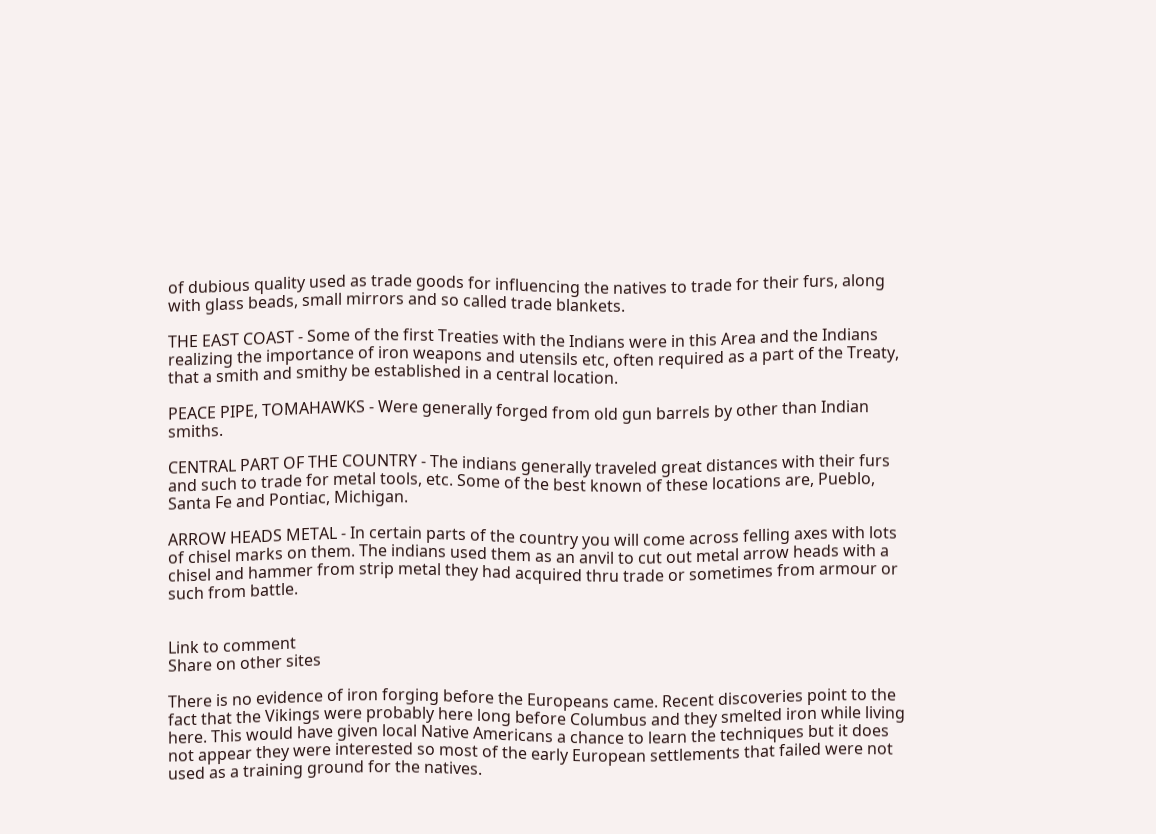of dubious quality used as trade goods for influencing the natives to trade for their furs, along with glass beads, small mirrors and so called trade blankets.

THE EAST COAST - Some of the first Treaties with the Indians were in this Area and the Indians realizing the importance of iron weapons and utensils etc, often required as a part of the Treaty, that a smith and smithy be established in a central location.

PEACE PIPE, TOMAHAWKS - Were generally forged from old gun barrels by other than Indian smiths.

CENTRAL PART OF THE COUNTRY - The indians generally traveled great distances with their furs and such to trade for metal tools, etc. Some of the best known of these locations are, Pueblo, Santa Fe and Pontiac, Michigan.

ARROW HEADS METAL - In certain parts of the country you will come across felling axes with lots of chisel marks on them. The indians used them as an anvil to cut out metal arrow heads with a chisel and hammer from strip metal they had acquired thru trade or sometimes from armour or such from battle.


Link to comment
Share on other sites

There is no evidence of iron forging before the Europeans came. Recent discoveries point to the fact that the Vikings were probably here long before Columbus and they smelted iron while living here. This would have given local Native Americans a chance to learn the techniques but it does not appear they were interested so most of the early European settlements that failed were not used as a training ground for the natives.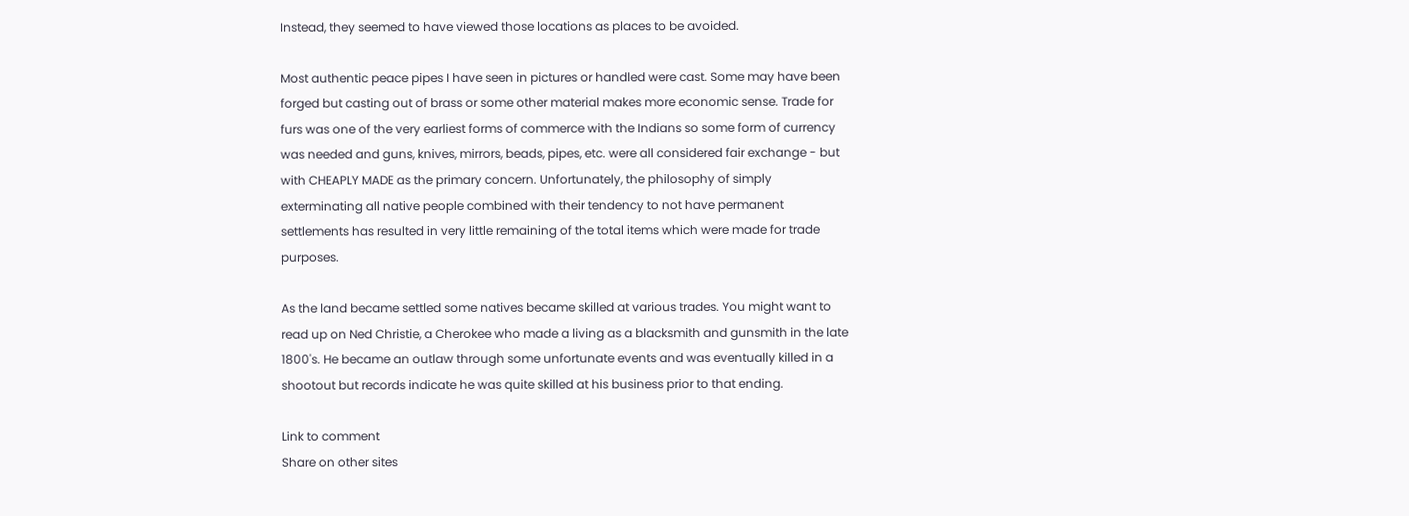Instead, they seemed to have viewed those locations as places to be avoided.

Most authentic peace pipes I have seen in pictures or handled were cast. Some may have been forged but casting out of brass or some other material makes more economic sense. Trade for furs was one of the very earliest forms of commerce with the Indians so some form of currency was needed and guns, knives, mirrors, beads, pipes, etc. were all considered fair exchange - but with CHEAPLY MADE as the primary concern. Unfortunately, the philosophy of simply exterminating all native people combined with their tendency to not have permanent settlements has resulted in very little remaining of the total items which were made for trade purposes.

As the land became settled some natives became skilled at various trades. You might want to read up on Ned Christie, a Cherokee who made a living as a blacksmith and gunsmith in the late 1800's. He became an outlaw through some unfortunate events and was eventually killed in a shootout but records indicate he was quite skilled at his business prior to that ending.

Link to comment
Share on other sites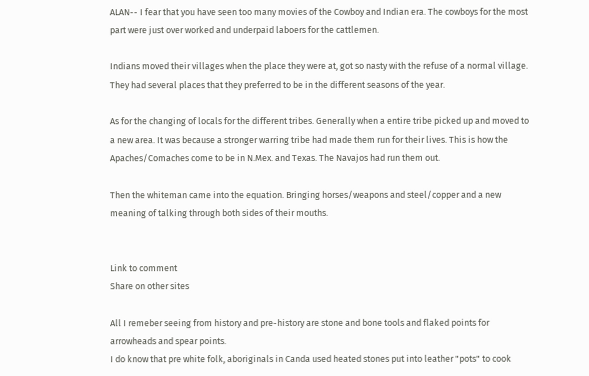ALAN-- I fear that you have seen too many movies of the Cowboy and Indian era. The cowboys for the most part were just over worked and underpaid laboers for the cattlemen.

Indians moved their villages when the place they were at, got so nasty with the refuse of a normal village. They had several places that they preferred to be in the different seasons of the year.

As for the changing of locals for the different tribes. Generally when a entire tribe picked up and moved to a new area. It was because a stronger warring tribe had made them run for their lives. This is how the Apaches/Comaches come to be in N.Mex. and Texas. The Navajos had run them out.

Then the whiteman came into the equation. Bringing horses/weapons and steel/copper and a new meaning of talking through both sides of their mouths.


Link to comment
Share on other sites

All I remeber seeing from history and pre-history are stone and bone tools and flaked points for arrowheads and spear points.
I do know that pre white folk, aboriginals in Canda used heated stones put into leather "pots" to cook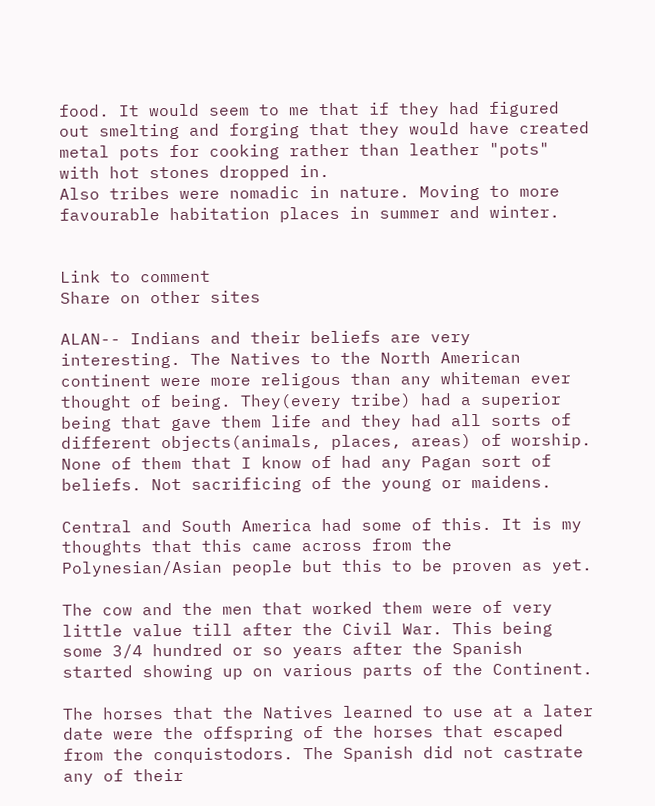food. It would seem to me that if they had figured out smelting and forging that they would have created metal pots for cooking rather than leather "pots" with hot stones dropped in.
Also tribes were nomadic in nature. Moving to more favourable habitation places in summer and winter.


Link to comment
Share on other sites

ALAN-- Indians and their beliefs are very interesting. The Natives to the North American continent were more religous than any whiteman ever thought of being. They(every tribe) had a superior being that gave them life and they had all sorts of different objects(animals, places, areas) of worship. None of them that I know of had any Pagan sort of beliefs. Not sacrificing of the young or maidens.

Central and South America had some of this. It is my thoughts that this came across from the Polynesian/Asian people but this to be proven as yet.

The cow and the men that worked them were of very little value till after the Civil War. This being some 3/4 hundred or so years after the Spanish started showing up on various parts of the Continent.

The horses that the Natives learned to use at a later date were the offspring of the horses that escaped from the conquistodors. The Spanish did not castrate any of their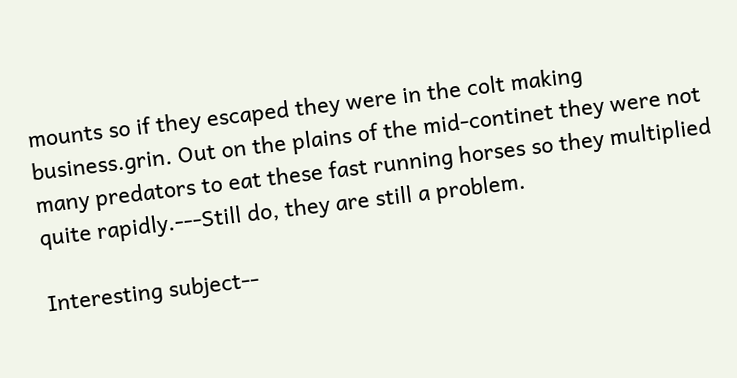mounts so if they escaped they were in the colt making business.grin. Out on the plains of the mid-continet they were not many predators to eat these fast running horses so they multiplied quite rapidly.---Still do, they are still a problem.

Interesting subject--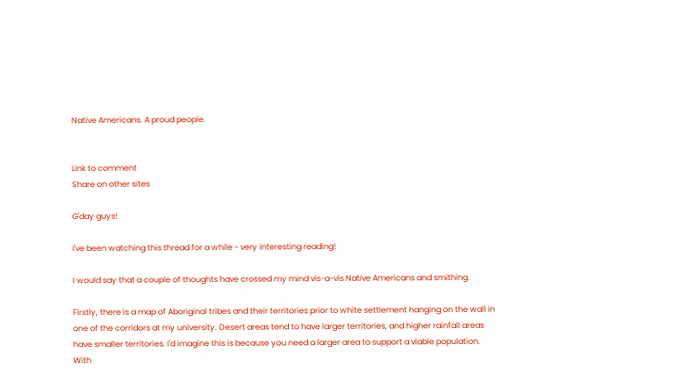Native Americans. A proud people.


Link to comment
Share on other sites

G'day guys!

I've been watching this thread for a while - very interesting reading!

I would say that a couple of thoughts have crossed my mind vis-a-vis Native Americans and smithing.

Firstly, there is a map of Aboriginal tribes and their territories prior to white settlement hanging on the wall in one of the corridors at my university. Desert areas tend to have larger territories, and higher rainfall areas have smaller territories. I'd imagine this is because you need a larger area to support a viable population.
With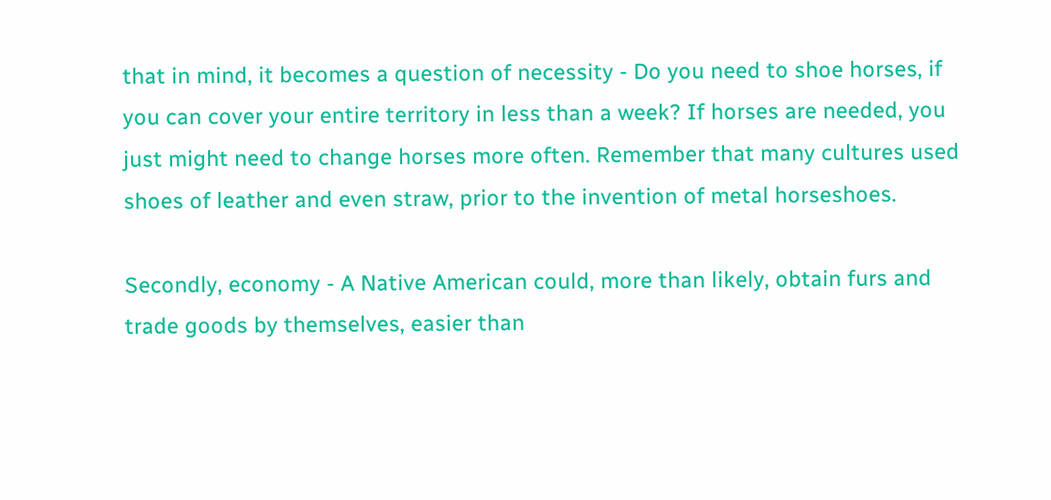that in mind, it becomes a question of necessity - Do you need to shoe horses, if you can cover your entire territory in less than a week? If horses are needed, you just might need to change horses more often. Remember that many cultures used shoes of leather and even straw, prior to the invention of metal horseshoes.

Secondly, economy - A Native American could, more than likely, obtain furs and trade goods by themselves, easier than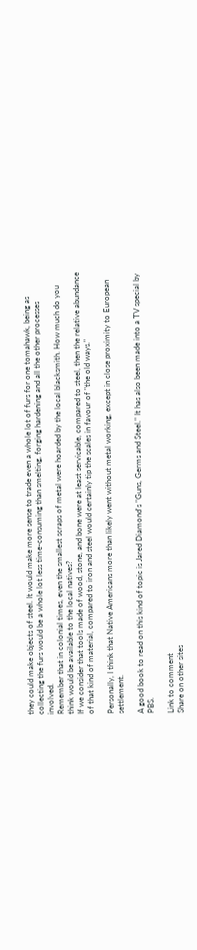they could make objects of steel. It would make more sense to trade even a whole lot of furs for one tomahawk, being as collecting the furs would be a whole lot less time-consuming than smelting, forging hardening and all the other processes involved.
Remember that in colonial times, even the smallest scraps of metal were hoarded by the local blacksmith. How much do you think would be available to the local natives?
If we consider that tools made of wood, stone, and bone were at least servicable, compared to steel, then the relative abundance of that kind of material, compared to iron and steel would certainly tip the scales in favour of "the old ways."

Personally, I think that Native Americans more than likely went without metal working, except in close proximity to European settlement.

A good book to read on this kind of topic is Jared Diamond's "Guns, Germs and Steel." It has also been made into a TV special by PBS.

Link to comment
Share on other sites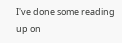I've done some reading up on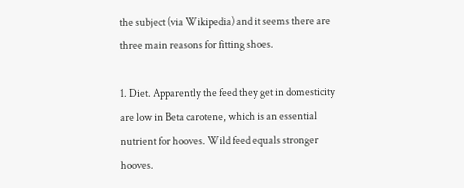the subject (via Wikipedia) and it seems there are three main reasons for fitting shoes.

1. Diet. Apparently the feed they get in domesticity are low in Beta carotene, which is an essential nutrient for hooves. Wild feed equals stronger hooves.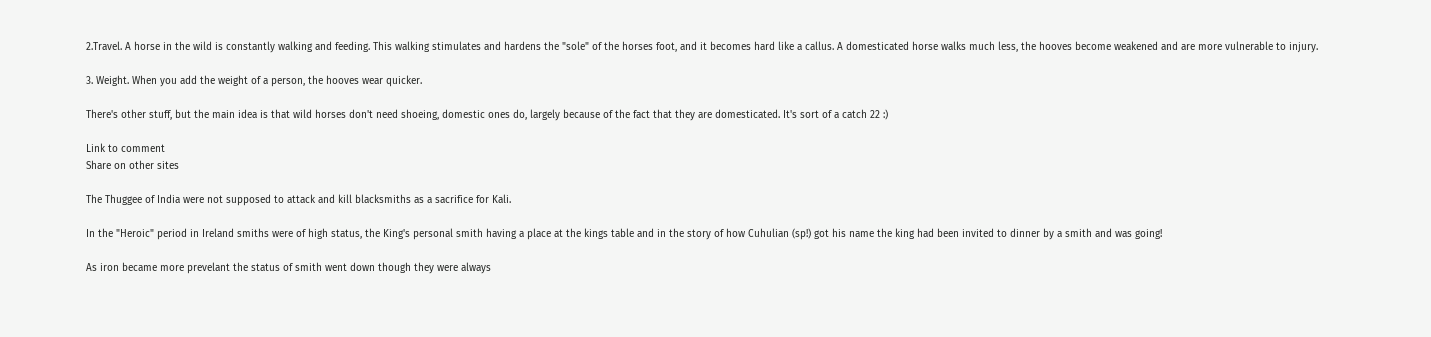2.Travel. A horse in the wild is constantly walking and feeding. This walking stimulates and hardens the "sole" of the horses foot, and it becomes hard like a callus. A domesticated horse walks much less, the hooves become weakened and are more vulnerable to injury.

3. Weight. When you add the weight of a person, the hooves wear quicker.

There's other stuff, but the main idea is that wild horses don't need shoeing, domestic ones do, largely because of the fact that they are domesticated. It's sort of a catch 22 :)

Link to comment
Share on other sites

The Thuggee of India were not supposed to attack and kill blacksmiths as a sacrifice for Kali.

In the "Heroic" period in Ireland smiths were of high status, the King's personal smith having a place at the kings table and in the story of how Cuhulian (sp!) got his name the king had been invited to dinner by a smith and was going!

As iron became more prevelant the status of smith went down though they were always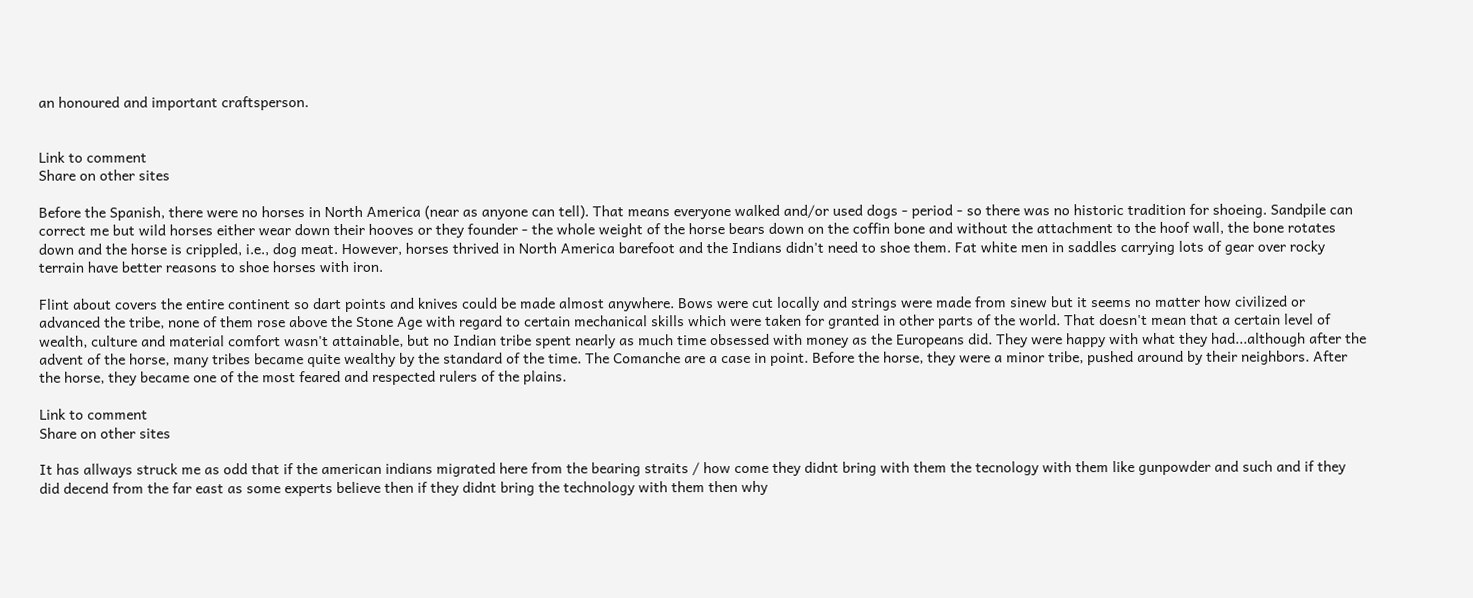an honoured and important craftsperson.


Link to comment
Share on other sites

Before the Spanish, there were no horses in North America (near as anyone can tell). That means everyone walked and/or used dogs - period - so there was no historic tradition for shoeing. Sandpile can correct me but wild horses either wear down their hooves or they founder - the whole weight of the horse bears down on the coffin bone and without the attachment to the hoof wall, the bone rotates down and the horse is crippled, i.e., dog meat. However, horses thrived in North America barefoot and the Indians didn't need to shoe them. Fat white men in saddles carrying lots of gear over rocky terrain have better reasons to shoe horses with iron.

Flint about covers the entire continent so dart points and knives could be made almost anywhere. Bows were cut locally and strings were made from sinew but it seems no matter how civilized or advanced the tribe, none of them rose above the Stone Age with regard to certain mechanical skills which were taken for granted in other parts of the world. That doesn't mean that a certain level of wealth, culture and material comfort wasn't attainable, but no Indian tribe spent nearly as much time obsessed with money as the Europeans did. They were happy with what they had...although after the advent of the horse, many tribes became quite wealthy by the standard of the time. The Comanche are a case in point. Before the horse, they were a minor tribe, pushed around by their neighbors. After the horse, they became one of the most feared and respected rulers of the plains.

Link to comment
Share on other sites

It has allways struck me as odd that if the american indians migrated here from the bearing straits / how come they didnt bring with them the tecnology with them like gunpowder and such and if they did decend from the far east as some experts believe then if they didnt bring the technology with them then why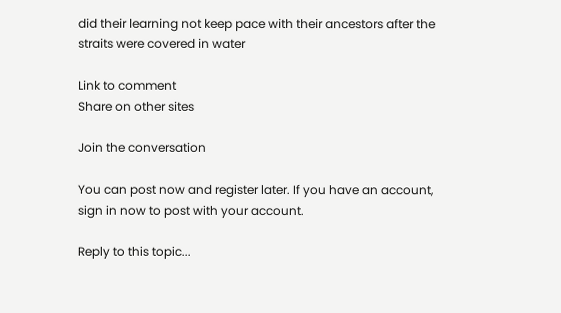did their learning not keep pace with their ancestors after the straits were covered in water

Link to comment
Share on other sites

Join the conversation

You can post now and register later. If you have an account, sign in now to post with your account.

Reply to this topic...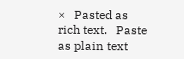×   Pasted as rich text.   Paste as plain text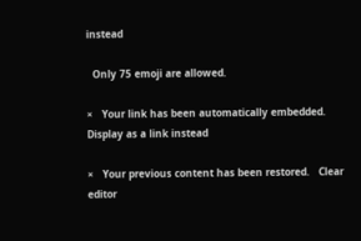instead

  Only 75 emoji are allowed.

×   Your link has been automatically embedded.   Display as a link instead

×   Your previous content has been restored.   Clear editor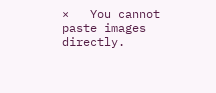×   You cannot paste images directly.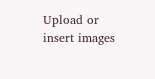Upload or insert images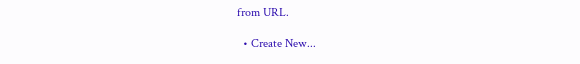from URL.

  • Create New...